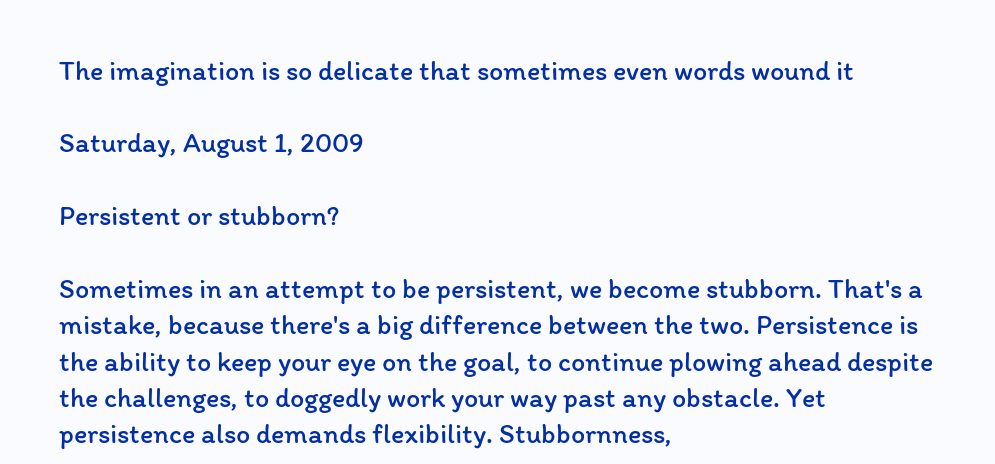The imagination is so delicate that sometimes even words wound it

Saturday, August 1, 2009

Persistent or stubborn?

Sometimes in an attempt to be persistent, we become stubborn. That's a mistake, because there's a big difference between the two. Persistence is the ability to keep your eye on the goal, to continue plowing ahead despite the challenges, to doggedly work your way past any obstacle. Yet persistence also demands flexibility. Stubbornness,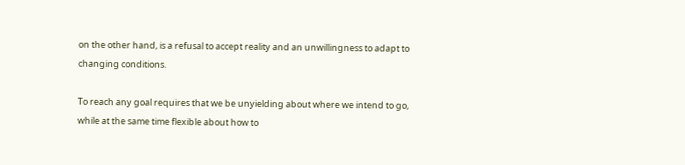on the other hand, is a refusal to accept reality and an unwillingness to adapt to changing conditions.

To reach any goal requires that we be unyielding about where we intend to go, while at the same time flexible about how to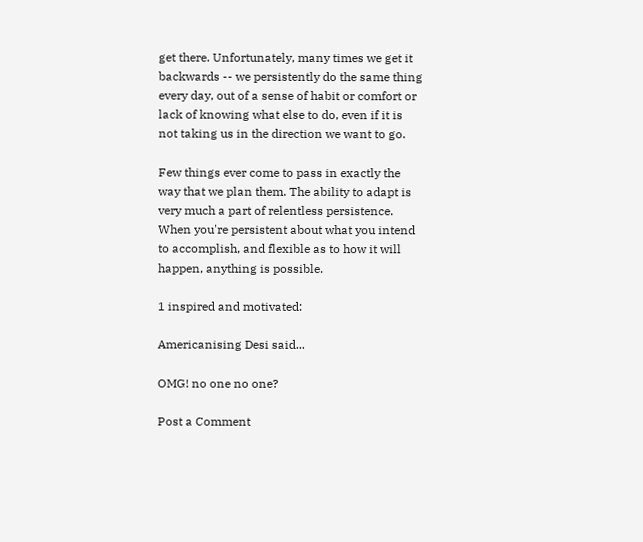get there. Unfortunately, many times we get it backwards -- we persistently do the same thing every day, out of a sense of habit or comfort or lack of knowing what else to do, even if it is not taking us in the direction we want to go.

Few things ever come to pass in exactly the way that we plan them. The ability to adapt is very much a part of relentless persistence. When you're persistent about what you intend to accomplish, and flexible as to how it will happen, anything is possible.

1 inspired and motivated:

Americanising Desi said...

OMG! no one no one?

Post a Comment